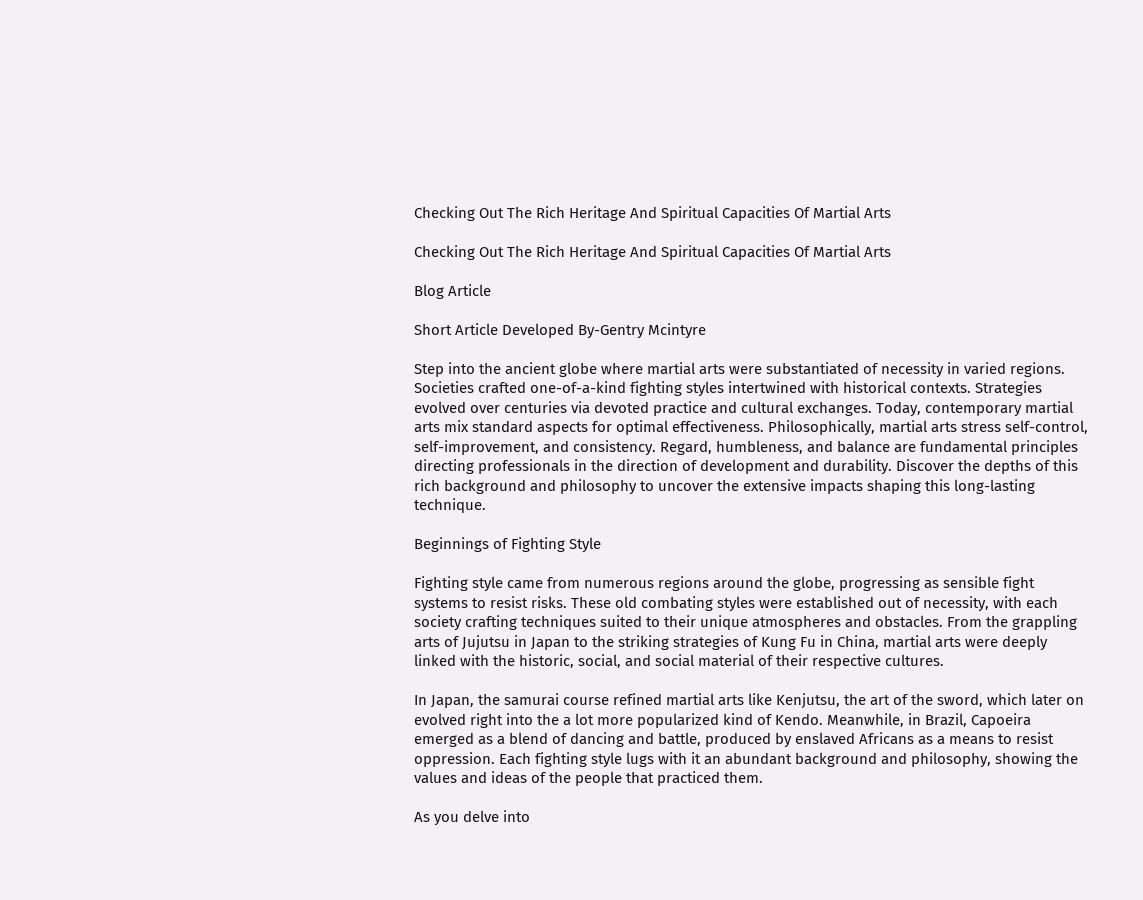Checking Out The Rich Heritage And Spiritual Capacities Of Martial Arts

Checking Out The Rich Heritage And Spiritual Capacities Of Martial Arts

Blog Article

Short Article Developed By-Gentry Mcintyre

Step into the ancient globe where martial arts were substantiated of necessity in varied regions. Societies crafted one-of-a-kind fighting styles intertwined with historical contexts. Strategies evolved over centuries via devoted practice and cultural exchanges. Today, contemporary martial arts mix standard aspects for optimal effectiveness. Philosophically, martial arts stress self-control, self-improvement, and consistency. Regard, humbleness, and balance are fundamental principles directing professionals in the direction of development and durability. Discover the depths of this rich background and philosophy to uncover the extensive impacts shaping this long-lasting technique.

Beginnings of Fighting Style

Fighting style came from numerous regions around the globe, progressing as sensible fight systems to resist risks. These old combating styles were established out of necessity, with each society crafting techniques suited to their unique atmospheres and obstacles. From the grappling arts of Jujutsu in Japan to the striking strategies of Kung Fu in China, martial arts were deeply linked with the historic, social, and social material of their respective cultures.

In Japan, the samurai course refined martial arts like Kenjutsu, the art of the sword, which later on evolved right into the a lot more popularized kind of Kendo. Meanwhile, in Brazil, Capoeira emerged as a blend of dancing and battle, produced by enslaved Africans as a means to resist oppression. Each fighting style lugs with it an abundant background and philosophy, showing the values and ideas of the people that practiced them.

As you delve into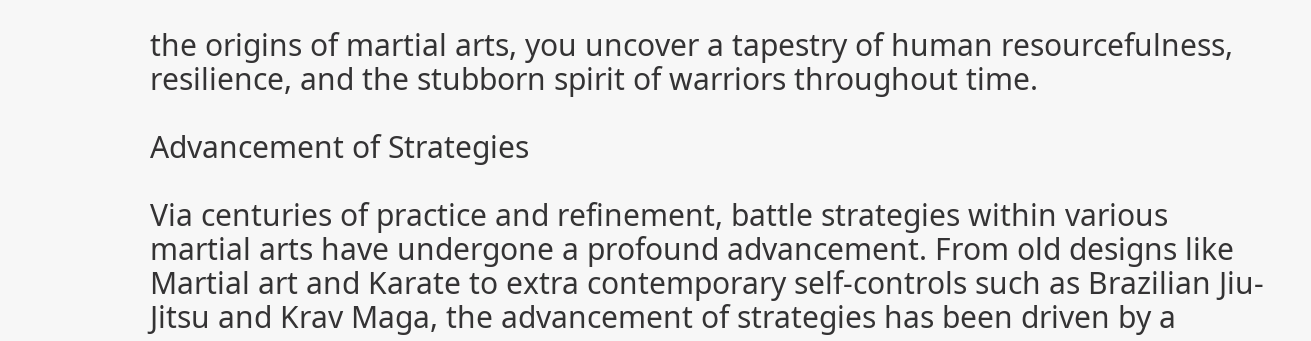the origins of martial arts, you uncover a tapestry of human resourcefulness, resilience, and the stubborn spirit of warriors throughout time.

Advancement of Strategies

Via centuries of practice and refinement, battle strategies within various martial arts have undergone a profound advancement. From old designs like Martial art and Karate to extra contemporary self-controls such as Brazilian Jiu-Jitsu and Krav Maga, the advancement of strategies has been driven by a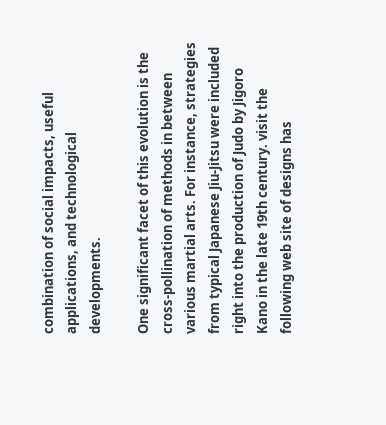combination of social impacts, useful applications, and technological developments.

One significant facet of this evolution is the cross-pollination of methods in between various martial arts. For instance, strategies from typical Japanese Jiu-Jitsu were included right into the production of Judo by Jigoro Kano in the late 19th century. visit the following web site of designs has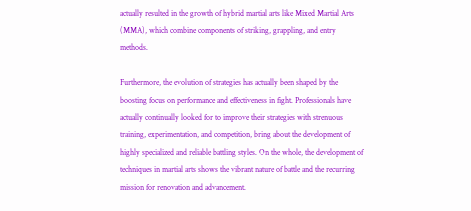actually resulted in the growth of hybrid martial arts like Mixed Martial Arts (MMA), which combine components of striking, grappling, and entry methods.

Furthermore, the evolution of strategies has actually been shaped by the boosting focus on performance and effectiveness in fight. Professionals have actually continually looked for to improve their strategies with strenuous training, experimentation, and competition, bring about the development of highly specialized and reliable battling styles. On the whole, the development of techniques in martial arts shows the vibrant nature of battle and the recurring mission for renovation and advancement.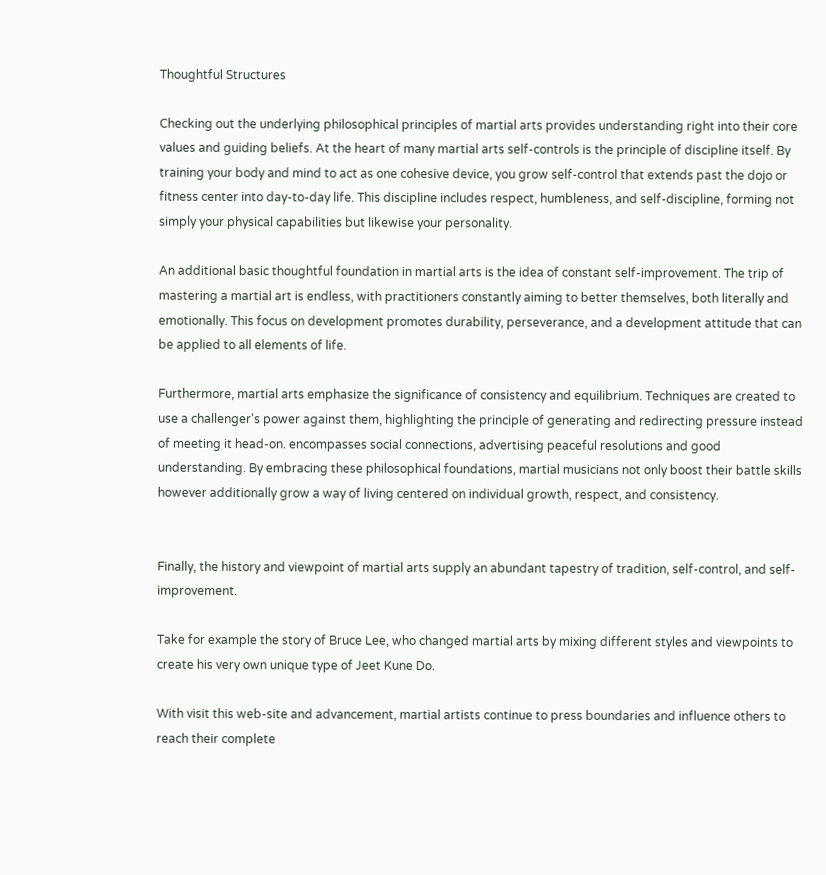Thoughtful Structures

Checking out the underlying philosophical principles of martial arts provides understanding right into their core values and guiding beliefs. At the heart of many martial arts self-controls is the principle of discipline itself. By training your body and mind to act as one cohesive device, you grow self-control that extends past the dojo or fitness center into day-to-day life. This discipline includes respect, humbleness, and self-discipline, forming not simply your physical capabilities but likewise your personality.

An additional basic thoughtful foundation in martial arts is the idea of constant self-improvement. The trip of mastering a martial art is endless, with practitioners constantly aiming to better themselves, both literally and emotionally. This focus on development promotes durability, perseverance, and a development attitude that can be applied to all elements of life.

Furthermore, martial arts emphasize the significance of consistency and equilibrium. Techniques are created to use a challenger's power against them, highlighting the principle of generating and redirecting pressure instead of meeting it head-on. encompasses social connections, advertising peaceful resolutions and good understanding. By embracing these philosophical foundations, martial musicians not only boost their battle skills however additionally grow a way of living centered on individual growth, respect, and consistency.


Finally, the history and viewpoint of martial arts supply an abundant tapestry of tradition, self-control, and self-improvement.

Take for example the story of Bruce Lee, who changed martial arts by mixing different styles and viewpoints to create his very own unique type of Jeet Kune Do.

With visit this web-site and advancement, martial artists continue to press boundaries and influence others to reach their complete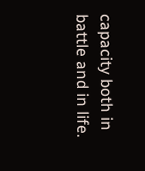capacity both in battle and in life.